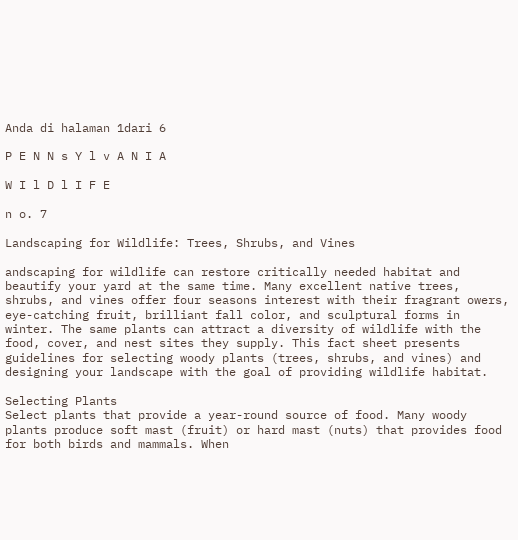Anda di halaman 1dari 6

P E N N s Y l v A N I A

W I l D l I F E

n o. 7

Landscaping for Wildlife: Trees, Shrubs, and Vines

andscaping for wildlife can restore critically needed habitat and beautify your yard at the same time. Many excellent native trees, shrubs, and vines offer four seasons interest with their fragrant owers, eye-catching fruit, brilliant fall color, and sculptural forms in winter. The same plants can attract a diversity of wildlife with the food, cover, and nest sites they supply. This fact sheet presents guidelines for selecting woody plants (trees, shrubs, and vines) and designing your landscape with the goal of providing wildlife habitat.

Selecting Plants
Select plants that provide a year-round source of food. Many woody plants produce soft mast (fruit) or hard mast (nuts) that provides food for both birds and mammals. When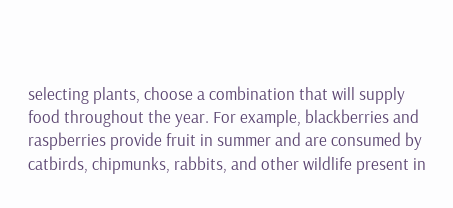selecting plants, choose a combination that will supply food throughout the year. For example, blackberries and raspberries provide fruit in summer and are consumed by catbirds, chipmunks, rabbits, and other wildlife present in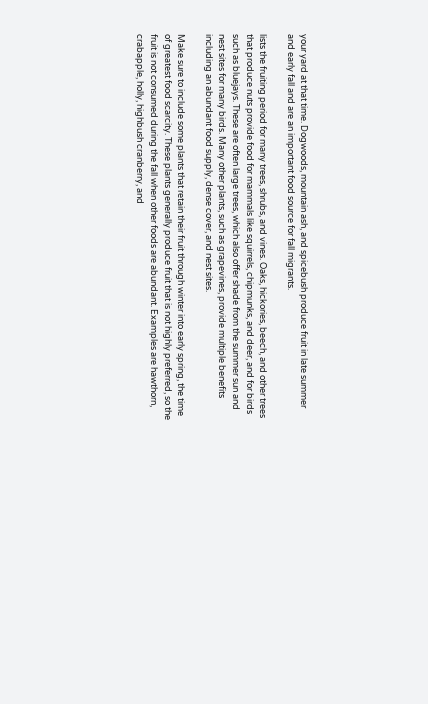your yard at that time. Dogwoods, mountain ash, and spicebush produce fruit in late summer and early fall and are an important food source for fall migrants.

lists the fruiting period for many trees, shrubs, and vines. Oaks, hickories, beech, and other trees that produce nuts provide food for mammals like squirrels, chipmunks, and deer, and for birds such as bluejays. These are often large trees, which also offer shade from the summer sun and nest sites for many birds. Many other plants, such as grapevines, provide multiple benefits including an abundant food supply, dense cover, and nest sites.

Make sure to include some plants that retain their fruit through winter into early spring, the time of greatest food scarcity. These plants generally produce fruit that is not highly preferred, so the fruit is not consumed during the fall when other foods are abundant. Examples are hawthorn, crabapple, holly, highbush cranberry, and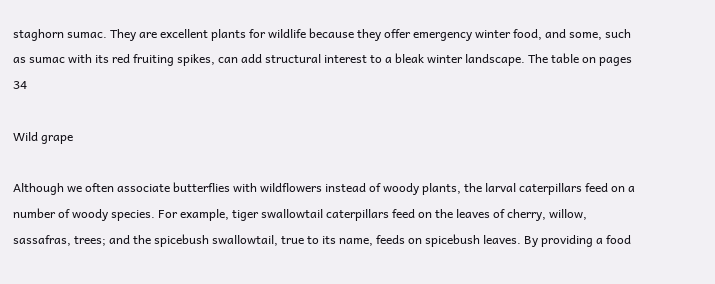staghorn sumac. They are excellent plants for wildlife because they offer emergency winter food, and some, such as sumac with its red fruiting spikes, can add structural interest to a bleak winter landscape. The table on pages 34

Wild grape

Although we often associate butterflies with wildflowers instead of woody plants, the larval caterpillars feed on a number of woody species. For example, tiger swallowtail caterpillars feed on the leaves of cherry, willow, sassafras, trees; and the spicebush swallowtail, true to its name, feeds on spicebush leaves. By providing a food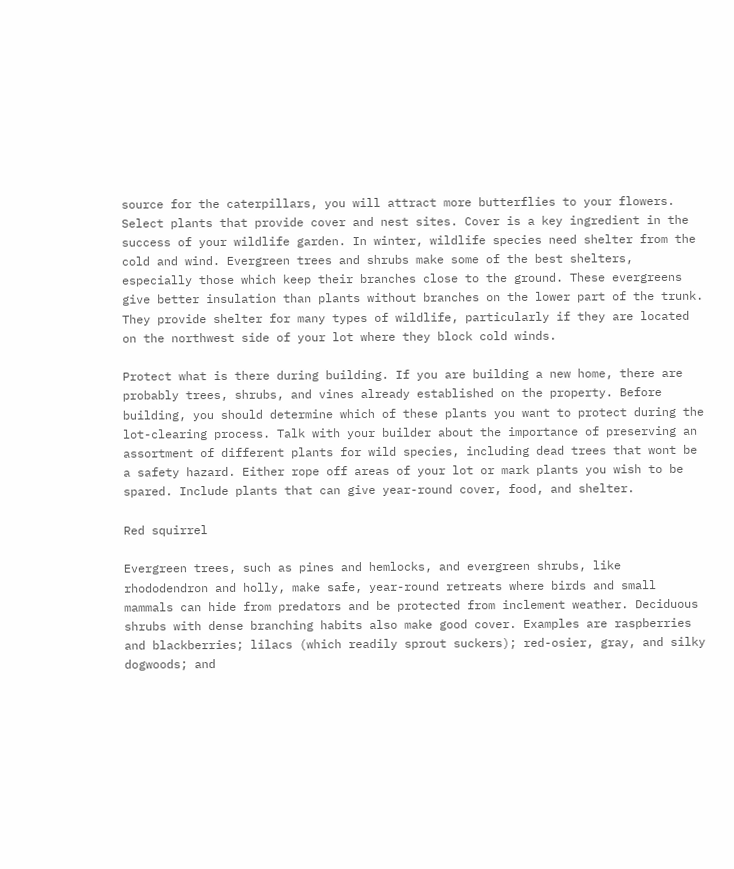source for the caterpillars, you will attract more butterflies to your flowers.
Select plants that provide cover and nest sites. Cover is a key ingredient in the success of your wildlife garden. In winter, wildlife species need shelter from the cold and wind. Evergreen trees and shrubs make some of the best shelters, especially those which keep their branches close to the ground. These evergreens give better insulation than plants without branches on the lower part of the trunk. They provide shelter for many types of wildlife, particularly if they are located on the northwest side of your lot where they block cold winds.

Protect what is there during building. If you are building a new home, there are probably trees, shrubs, and vines already established on the property. Before building, you should determine which of these plants you want to protect during the lot-clearing process. Talk with your builder about the importance of preserving an assortment of different plants for wild species, including dead trees that wont be a safety hazard. Either rope off areas of your lot or mark plants you wish to be spared. Include plants that can give year-round cover, food, and shelter.

Red squirrel

Evergreen trees, such as pines and hemlocks, and evergreen shrubs, like rhododendron and holly, make safe, year-round retreats where birds and small mammals can hide from predators and be protected from inclement weather. Deciduous shrubs with dense branching habits also make good cover. Examples are raspberries and blackberries; lilacs (which readily sprout suckers); red-osier, gray, and silky dogwoods; and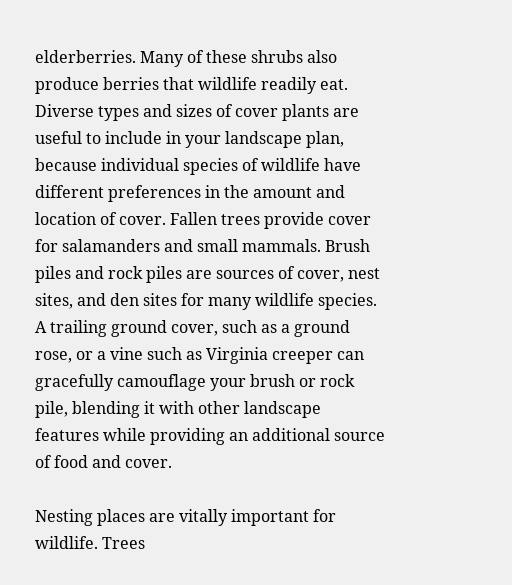elderberries. Many of these shrubs also produce berries that wildlife readily eat. Diverse types and sizes of cover plants are useful to include in your landscape plan, because individual species of wildlife have different preferences in the amount and location of cover. Fallen trees provide cover for salamanders and small mammals. Brush piles and rock piles are sources of cover, nest sites, and den sites for many wildlife species. A trailing ground cover, such as a ground rose, or a vine such as Virginia creeper can gracefully camouflage your brush or rock pile, blending it with other landscape features while providing an additional source of food and cover.

Nesting places are vitally important for wildlife. Trees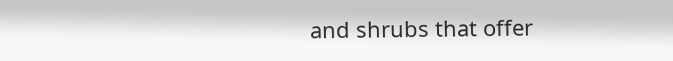and shrubs that offer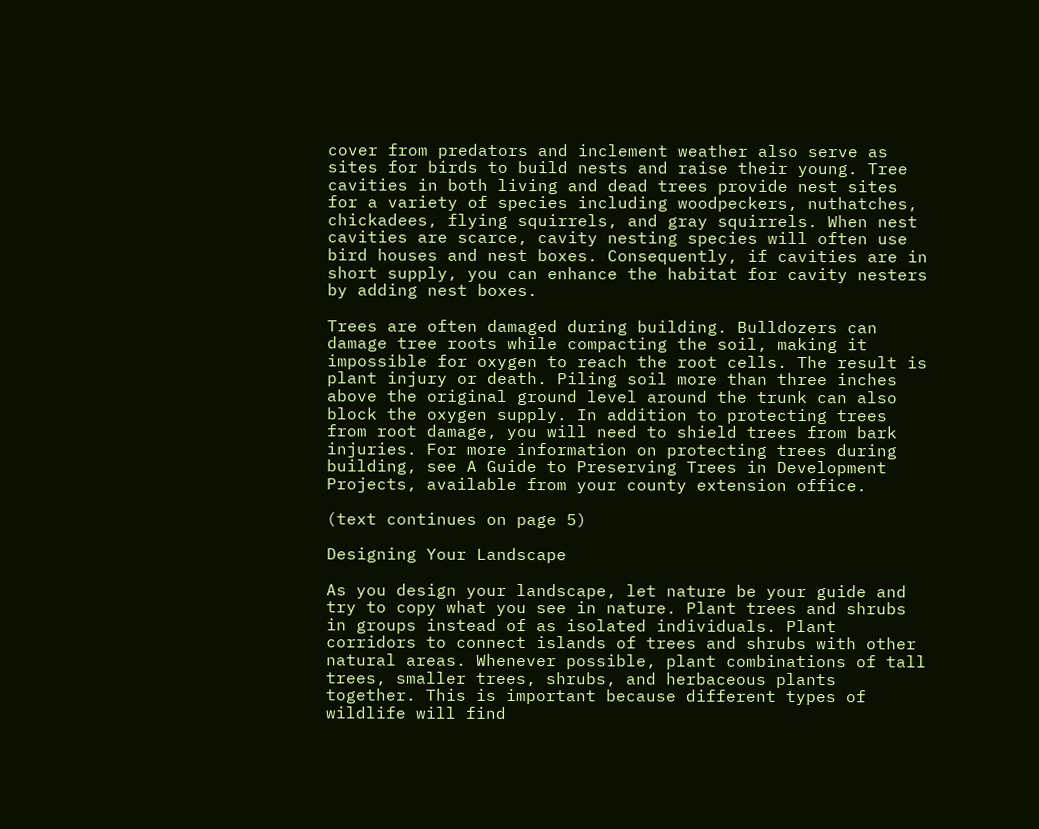cover from predators and inclement weather also serve as sites for birds to build nests and raise their young. Tree cavities in both living and dead trees provide nest sites for a variety of species including woodpeckers, nuthatches, chickadees, flying squirrels, and gray squirrels. When nest cavities are scarce, cavity nesting species will often use bird houses and nest boxes. Consequently, if cavities are in short supply, you can enhance the habitat for cavity nesters by adding nest boxes.

Trees are often damaged during building. Bulldozers can damage tree roots while compacting the soil, making it impossible for oxygen to reach the root cells. The result is plant injury or death. Piling soil more than three inches above the original ground level around the trunk can also block the oxygen supply. In addition to protecting trees from root damage, you will need to shield trees from bark injuries. For more information on protecting trees during building, see A Guide to Preserving Trees in Development Projects, available from your county extension office.

(text continues on page 5)

Designing Your Landscape

As you design your landscape, let nature be your guide and try to copy what you see in nature. Plant trees and shrubs in groups instead of as isolated individuals. Plant corridors to connect islands of trees and shrubs with other natural areas. Whenever possible, plant combinations of tall trees, smaller trees, shrubs, and herbaceous plants together. This is important because different types of wildlife will find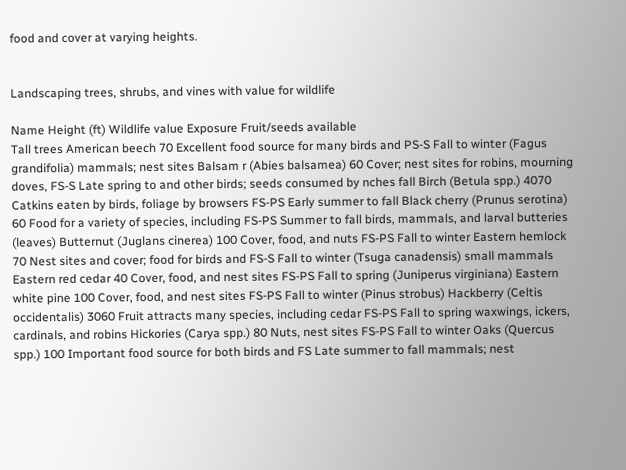food and cover at varying heights.


Landscaping trees, shrubs, and vines with value for wildlife

Name Height (ft) Wildlife value Exposure Fruit/seeds available
Tall trees American beech 70 Excellent food source for many birds and PS-S Fall to winter (Fagus grandifolia) mammals; nest sites Balsam r (Abies balsamea) 60 Cover; nest sites for robins, mourning doves, FS-S Late spring to and other birds; seeds consumed by nches fall Birch (Betula spp.) 4070 Catkins eaten by birds, foliage by browsers FS-PS Early summer to fall Black cherry (Prunus serotina) 60 Food for a variety of species, including FS-PS Summer to fall birds, mammals, and larval butteries (leaves) Butternut (Juglans cinerea) 100 Cover, food, and nuts FS-PS Fall to winter Eastern hemlock 70 Nest sites and cover; food for birds and FS-S Fall to winter (Tsuga canadensis) small mammals Eastern red cedar 40 Cover, food, and nest sites FS-PS Fall to spring (Juniperus virginiana) Eastern white pine 100 Cover, food, and nest sites FS-PS Fall to winter (Pinus strobus) Hackberry (Celtis occidentalis) 3060 Fruit attracts many species, including cedar FS-PS Fall to spring waxwings, ickers, cardinals, and robins Hickories (Carya spp.) 80 Nuts, nest sites FS-PS Fall to winter Oaks (Quercus spp.) 100 Important food source for both birds and FS Late summer to fall mammals; nest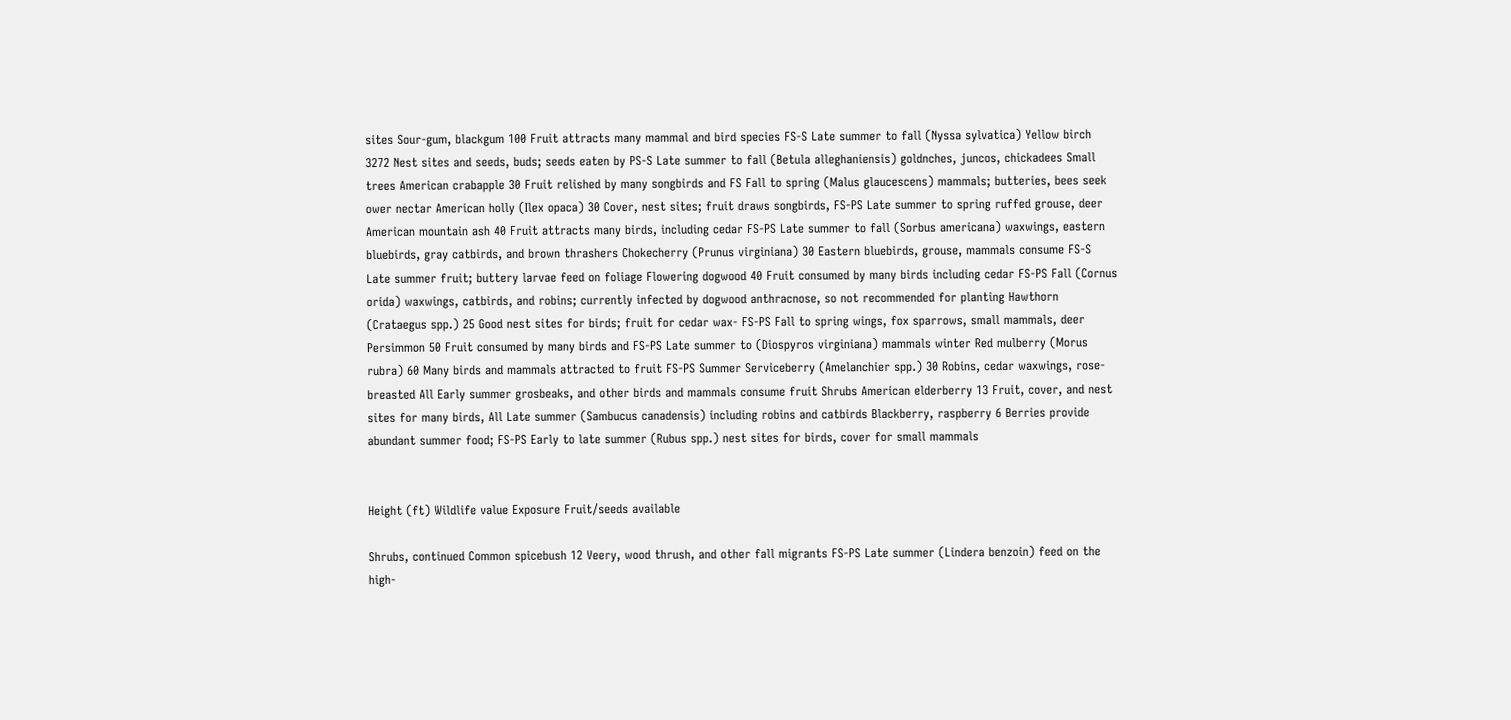sites Sour-gum, blackgum 100 Fruit attracts many mammal and bird species FS-S Late summer to fall (Nyssa sylvatica) Yellow birch 3272 Nest sites and seeds, buds; seeds eaten by PS-S Late summer to fall (Betula alleghaniensis) goldnches, juncos, chickadees Small trees American crabapple 30 Fruit relished by many songbirds and FS Fall to spring (Malus glaucescens) mammals; butteries, bees seek ower nectar American holly (Ilex opaca) 30 Cover, nest sites; fruit draws songbirds, FS-PS Late summer to spring ruffed grouse, deer American mountain ash 40 Fruit attracts many birds, including cedar FS-PS Late summer to fall (Sorbus americana) waxwings, eastern bluebirds, gray catbirds, and brown thrashers Chokecherry (Prunus virginiana) 30 Eastern bluebirds, grouse, mammals consume FS-S Late summer fruit; buttery larvae feed on foliage Flowering dogwood 40 Fruit consumed by many birds including cedar FS-PS Fall (Cornus orida) waxwings, catbirds, and robins; currently infected by dogwood anthracnose, so not recommended for planting Hawthorn (Crataegus spp.) 25 Good nest sites for birds; fruit for cedar wax- FS-PS Fall to spring wings, fox sparrows, small mammals, deer Persimmon 50 Fruit consumed by many birds and FS-PS Late summer to (Diospyros virginiana) mammals winter Red mulberry (Morus rubra) 60 Many birds and mammals attracted to fruit FS-PS Summer Serviceberry (Amelanchier spp.) 30 Robins, cedar waxwings, rose-breasted All Early summer grosbeaks, and other birds and mammals consume fruit Shrubs American elderberry 13 Fruit, cover, and nest sites for many birds, All Late summer (Sambucus canadensis) including robins and catbirds Blackberry, raspberry 6 Berries provide abundant summer food; FS-PS Early to late summer (Rubus spp.) nest sites for birds, cover for small mammals


Height (ft) Wildlife value Exposure Fruit/seeds available

Shrubs, continued Common spicebush 12 Veery, wood thrush, and other fall migrants FS-PS Late summer (Lindera benzoin) feed on the high-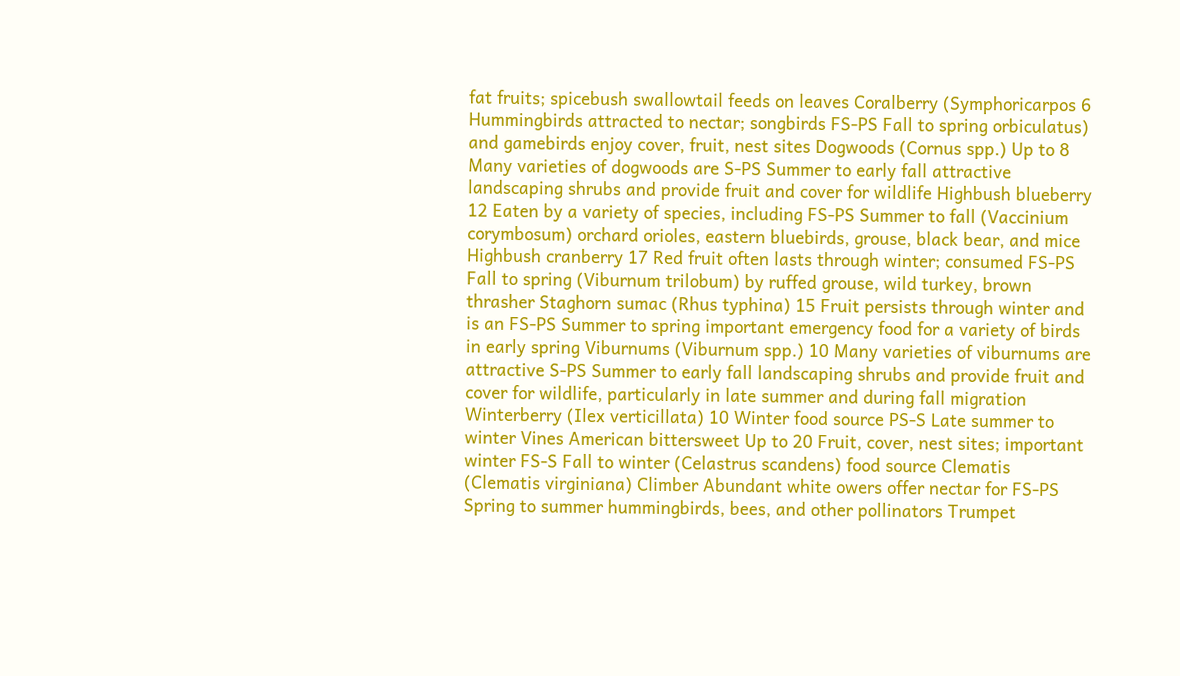fat fruits; spicebush swallowtail feeds on leaves Coralberry (Symphoricarpos 6 Hummingbirds attracted to nectar; songbirds FS-PS Fall to spring orbiculatus) and gamebirds enjoy cover, fruit, nest sites Dogwoods (Cornus spp.) Up to 8 Many varieties of dogwoods are S-PS Summer to early fall attractive landscaping shrubs and provide fruit and cover for wildlife Highbush blueberry 12 Eaten by a variety of species, including FS-PS Summer to fall (Vaccinium corymbosum) orchard orioles, eastern bluebirds, grouse, black bear, and mice Highbush cranberry 17 Red fruit often lasts through winter; consumed FS-PS Fall to spring (Viburnum trilobum) by ruffed grouse, wild turkey, brown thrasher Staghorn sumac (Rhus typhina) 15 Fruit persists through winter and is an FS-PS Summer to spring important emergency food for a variety of birds in early spring Viburnums (Viburnum spp.) 10 Many varieties of viburnums are attractive S-PS Summer to early fall landscaping shrubs and provide fruit and cover for wildlife, particularly in late summer and during fall migration Winterberry (Ilex verticillata) 10 Winter food source PS-S Late summer to winter Vines American bittersweet Up to 20 Fruit, cover, nest sites; important winter FS-S Fall to winter (Celastrus scandens) food source Clematis (Clematis virginiana) Climber Abundant white owers offer nectar for FS-PS Spring to summer hummingbirds, bees, and other pollinators Trumpet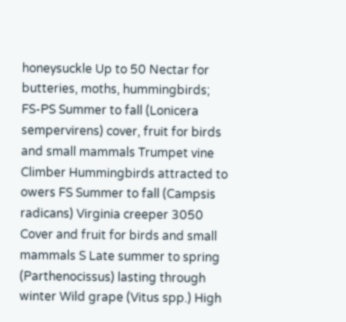honeysuckle Up to 50 Nectar for butteries, moths, hummingbirds; FS-PS Summer to fall (Lonicera sempervirens) cover, fruit for birds and small mammals Trumpet vine Climber Hummingbirds attracted to owers FS Summer to fall (Campsis radicans) Virginia creeper 3050 Cover and fruit for birds and small mammals S Late summer to spring (Parthenocissus) lasting through winter Wild grape (Vitus spp.) High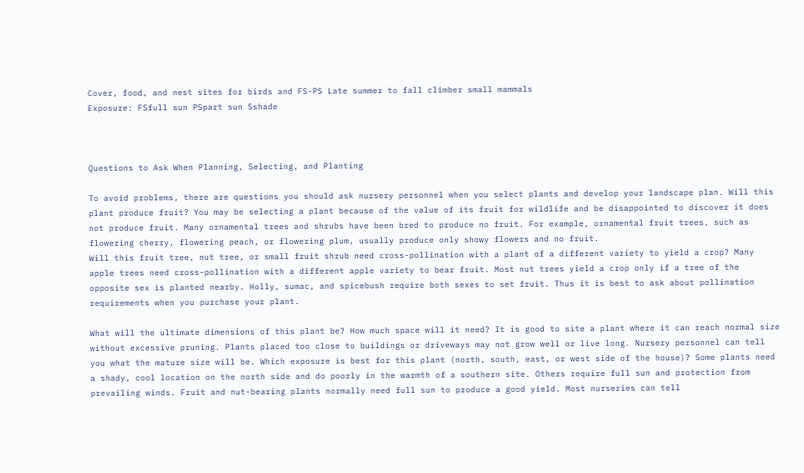Cover, food, and nest sites for birds and FS-PS Late summer to fall climber small mammals
Exposure: FSfull sun PSpart sun Sshade



Questions to Ask When Planning, Selecting, and Planting

To avoid problems, there are questions you should ask nursery personnel when you select plants and develop your landscape plan. Will this plant produce fruit? You may be selecting a plant because of the value of its fruit for wildlife and be disappointed to discover it does not produce fruit. Many ornamental trees and shrubs have been bred to produce no fruit. For example, ornamental fruit trees, such as flowering cherry, flowering peach, or flowering plum, usually produce only showy flowers and no fruit.
Will this fruit tree, nut tree, or small fruit shrub need cross-pollination with a plant of a different variety to yield a crop? Many apple trees need cross-pollination with a different apple variety to bear fruit. Most nut trees yield a crop only if a tree of the opposite sex is planted nearby. Holly, sumac, and spicebush require both sexes to set fruit. Thus it is best to ask about pollination requirements when you purchase your plant.

What will the ultimate dimensions of this plant be? How much space will it need? It is good to site a plant where it can reach normal size without excessive pruning. Plants placed too close to buildings or driveways may not grow well or live long. Nursery personnel can tell you what the mature size will be. Which exposure is best for this plant (north, south, east, or west side of the house)? Some plants need a shady, cool location on the north side and do poorly in the warmth of a southern site. Others require full sun and protection from prevailing winds. Fruit and nut-bearing plants normally need full sun to produce a good yield. Most nurseries can tell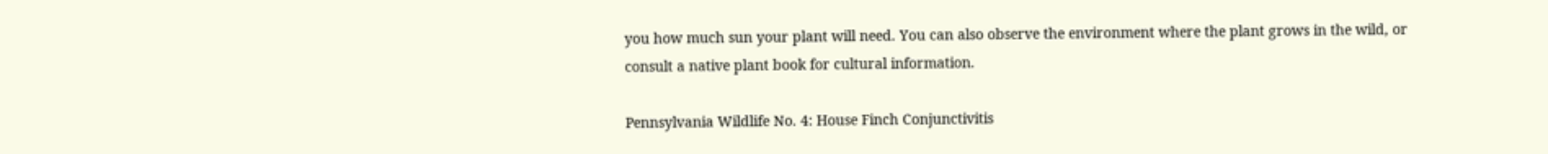you how much sun your plant will need. You can also observe the environment where the plant grows in the wild, or consult a native plant book for cultural information.

Pennsylvania Wildlife No. 4: House Finch Conjunctivitis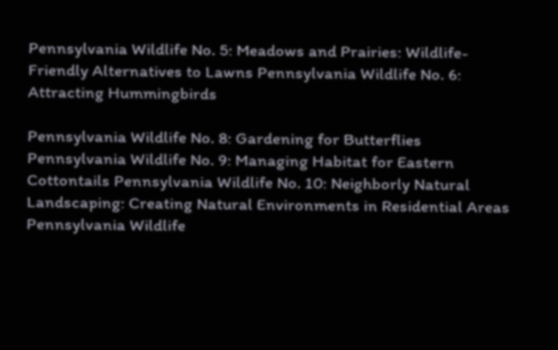Pennsylvania Wildlife No. 5: Meadows and Prairies: Wildlife-Friendly Alternatives to Lawns Pennsylvania Wildlife No. 6: Attracting Hummingbirds

Pennsylvania Wildlife No. 8: Gardening for Butterflies Pennsylvania Wildlife No. 9: Managing Habitat for Eastern Cottontails Pennsylvania Wildlife No. 10: Neighborly Natural Landscaping: Creating Natural Environments in Residential Areas Pennsylvania Wildlife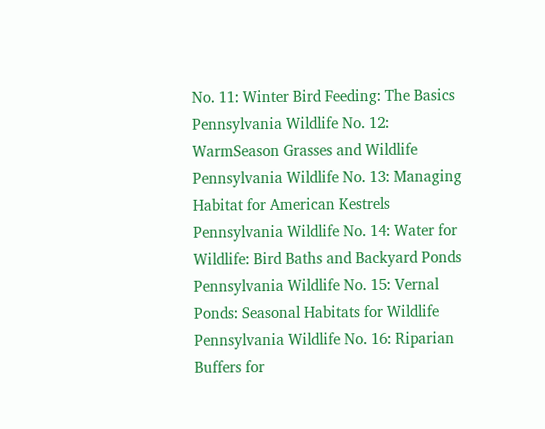No. 11: Winter Bird Feeding: The Basics Pennsylvania Wildlife No. 12: WarmSeason Grasses and Wildlife Pennsylvania Wildlife No. 13: Managing Habitat for American Kestrels Pennsylvania Wildlife No. 14: Water for Wildlife: Bird Baths and Backyard Ponds Pennsylvania Wildlife No. 15: Vernal Ponds: Seasonal Habitats for Wildlife Pennsylvania Wildlife No. 16: Riparian Buffers for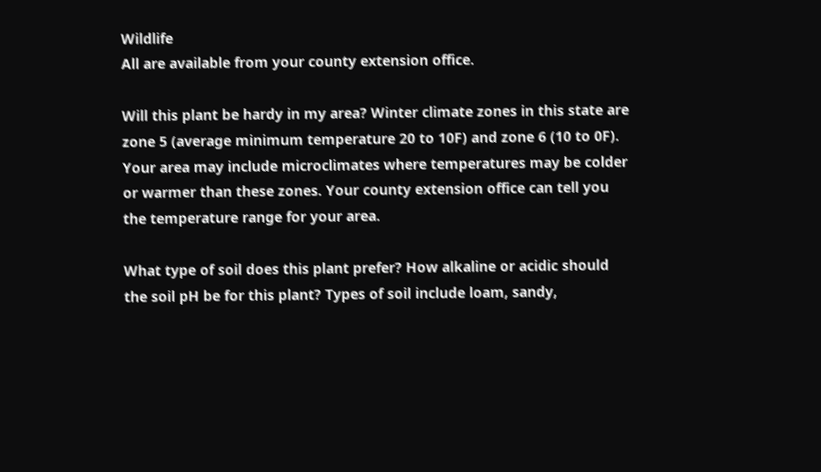Wildlife
All are available from your county extension office.

Will this plant be hardy in my area? Winter climate zones in this state are zone 5 (average minimum temperature 20 to 10F) and zone 6 (10 to 0F). Your area may include microclimates where temperatures may be colder or warmer than these zones. Your county extension office can tell you the temperature range for your area.

What type of soil does this plant prefer? How alkaline or acidic should the soil pH be for this plant? Types of soil include loam, sandy,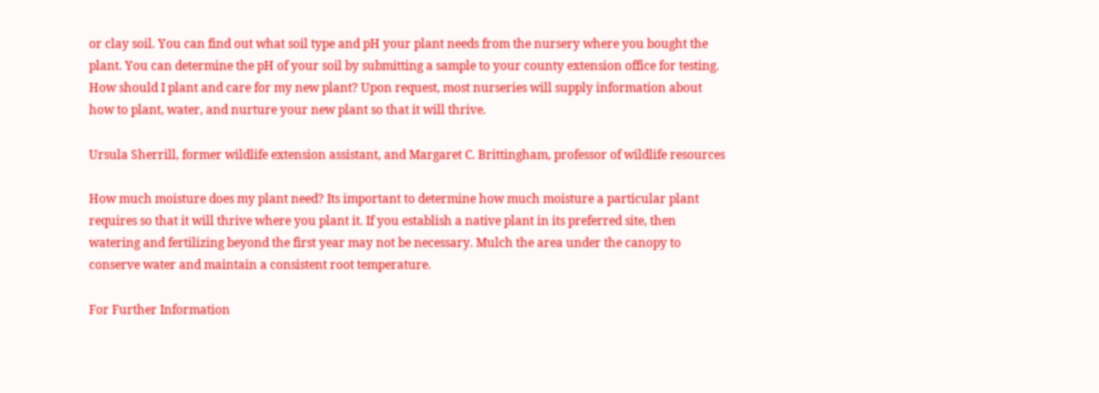or clay soil. You can find out what soil type and pH your plant needs from the nursery where you bought the plant. You can determine the pH of your soil by submitting a sample to your county extension office for testing.
How should I plant and care for my new plant? Upon request, most nurseries will supply information about how to plant, water, and nurture your new plant so that it will thrive.

Ursula Sherrill, former wildlife extension assistant, and Margaret C. Brittingham, professor of wildlife resources

How much moisture does my plant need? Its important to determine how much moisture a particular plant requires so that it will thrive where you plant it. If you establish a native plant in its preferred site, then watering and fertilizing beyond the first year may not be necessary. Mulch the area under the canopy to conserve water and maintain a consistent root temperature.

For Further Information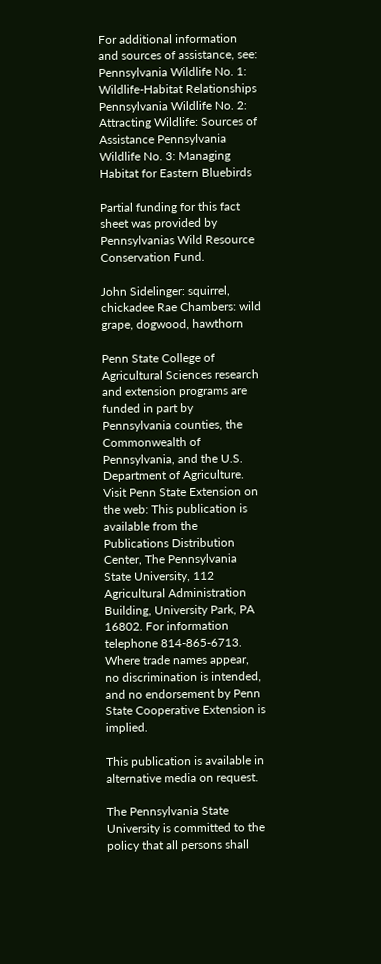For additional information and sources of assistance, see: Pennsylvania Wildlife No. 1: Wildlife-Habitat Relationships Pennsylvania Wildlife No. 2: Attracting Wildlife: Sources of Assistance Pennsylvania Wildlife No. 3: Managing Habitat for Eastern Bluebirds

Partial funding for this fact sheet was provided by Pennsylvanias Wild Resource Conservation Fund.

John Sidelinger: squirrel, chickadee Rae Chambers: wild grape, dogwood, hawthorn

Penn State College of Agricultural Sciences research and extension programs are funded in part by Pennsylvania counties, the Commonwealth of Pennsylvania, and the U.S. Department of Agriculture.
Visit Penn State Extension on the web: This publication is available from the Publications Distribution Center, The Pennsylvania State University, 112 Agricultural Administration Building, University Park, PA 16802. For information telephone 814-865-6713. Where trade names appear, no discrimination is intended, and no endorsement by Penn State Cooperative Extension is implied.

This publication is available in alternative media on request.

The Pennsylvania State University is committed to the policy that all persons shall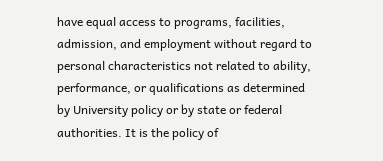have equal access to programs, facilities, admission, and employment without regard to personal characteristics not related to ability, performance, or qualifications as determined by University policy or by state or federal authorities. It is the policy of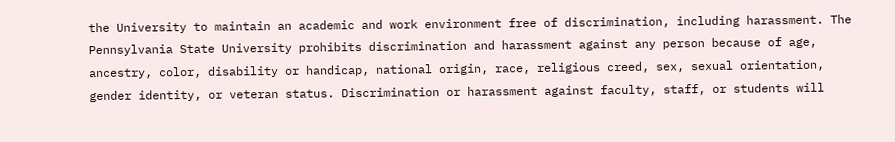the University to maintain an academic and work environment free of discrimination, including harassment. The Pennsylvania State University prohibits discrimination and harassment against any person because of age, ancestry, color, disability or handicap, national origin, race, religious creed, sex, sexual orientation, gender identity, or veteran status. Discrimination or harassment against faculty, staff, or students will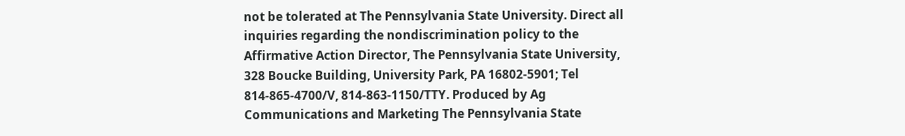not be tolerated at The Pennsylvania State University. Direct all inquiries regarding the nondiscrimination policy to the Affirmative Action Director, The Pennsylvania State University, 328 Boucke Building, University Park, PA 16802-5901; Tel 814-865-4700/V, 814-863-1150/TTY. Produced by Ag Communications and Marketing The Pennsylvania State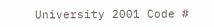University 2001 Code #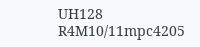UH128 R4M10/11mpc4205